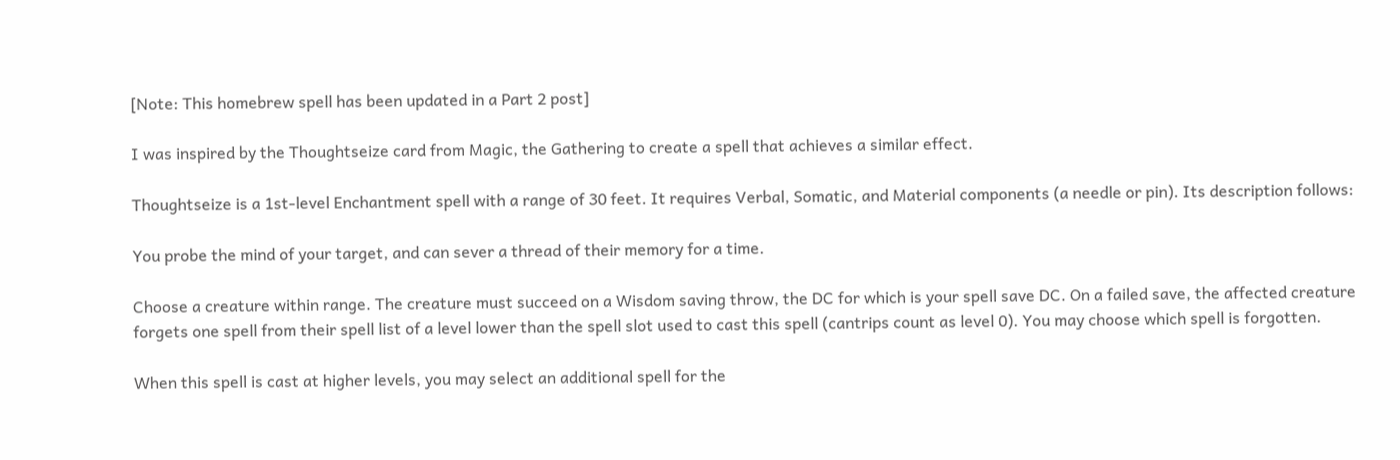[Note: This homebrew spell has been updated in a Part 2 post]

I was inspired by the Thoughtseize card from Magic, the Gathering to create a spell that achieves a similar effect.

Thoughtseize is a 1st-level Enchantment spell with a range of 30 feet. It requires Verbal, Somatic, and Material components (a needle or pin). Its description follows:

You probe the mind of your target, and can sever a thread of their memory for a time.

Choose a creature within range. The creature must succeed on a Wisdom saving throw, the DC for which is your spell save DC. On a failed save, the affected creature forgets one spell from their spell list of a level lower than the spell slot used to cast this spell (cantrips count as level 0). You may choose which spell is forgotten.

When this spell is cast at higher levels, you may select an additional spell for the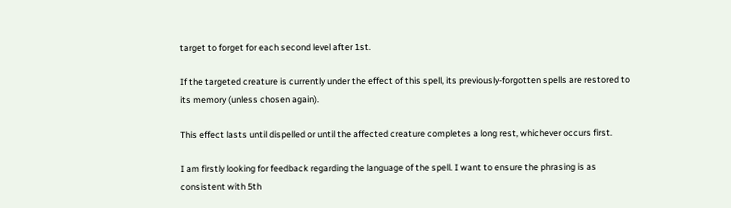target to forget for each second level after 1st.

If the targeted creature is currently under the effect of this spell, its previously-forgotten spells are restored to its memory (unless chosen again).

This effect lasts until dispelled or until the affected creature completes a long rest, whichever occurs first.

I am firstly looking for feedback regarding the language of the spell. I want to ensure the phrasing is as consistent with 5th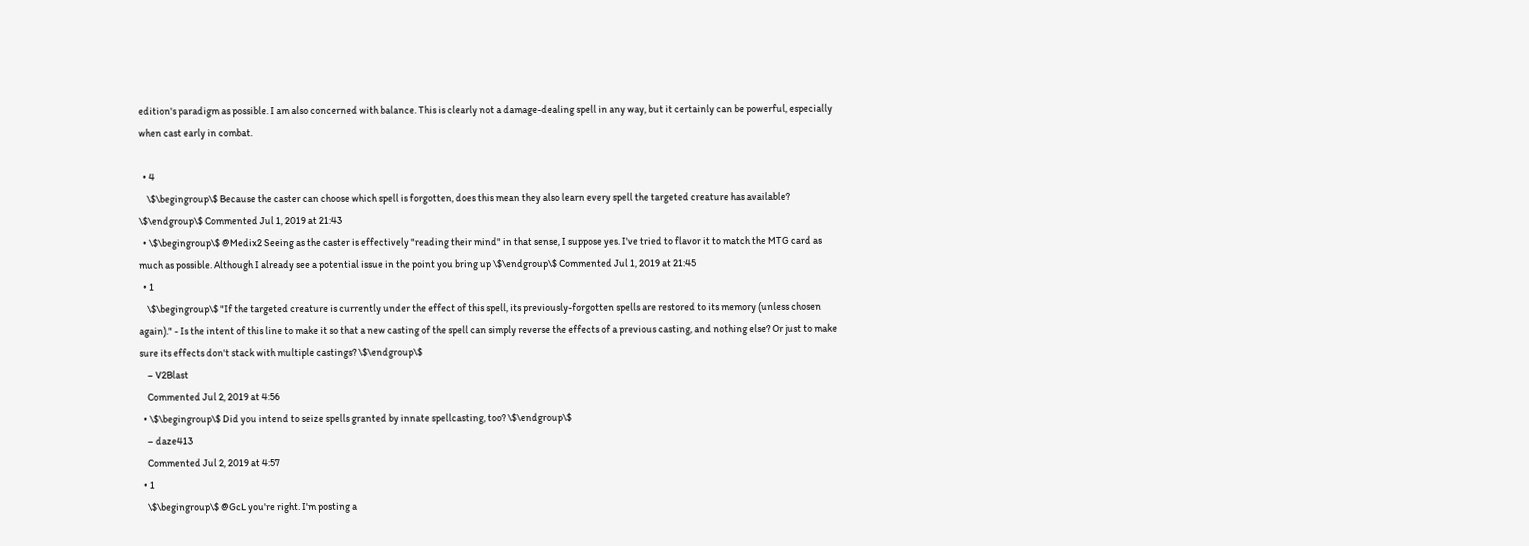edition's paradigm as possible. I am also concerned with balance. This is clearly not a damage-dealing spell in any way, but it certainly can be powerful, especially when cast early in combat.

  • 4
    \$\begingroup\$ Because the caster can choose which spell is forgotten, does this mean they also learn every spell the targeted creature has available? \$\endgroup\$ Commented Jul 1, 2019 at 21:43
  • \$\begingroup\$ @Medix2 Seeing as the caster is effectively "reading their mind" in that sense, I suppose yes. I've tried to flavor it to match the MTG card as much as possible. Although I already see a potential issue in the point you bring up \$\endgroup\$ Commented Jul 1, 2019 at 21:45
  • 1
    \$\begingroup\$ "If the targeted creature is currently under the effect of this spell, its previously-forgotten spells are restored to its memory (unless chosen again)." - Is the intent of this line to make it so that a new casting of the spell can simply reverse the effects of a previous casting, and nothing else? Or just to make sure its effects don't stack with multiple castings? \$\endgroup\$
    – V2Blast
    Commented Jul 2, 2019 at 4:56
  • \$\begingroup\$ Did you intend to seize spells granted by innate spellcasting, too? \$\endgroup\$
    – daze413
    Commented Jul 2, 2019 at 4:57
  • 1
    \$\begingroup\$ @GcL you're right. I'm posting a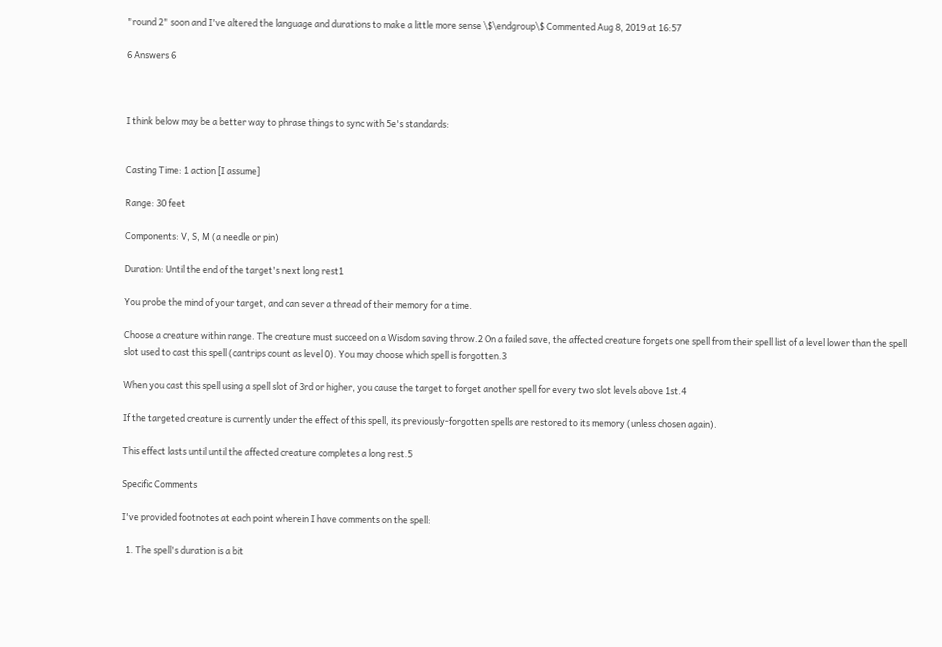"round 2" soon and I've altered the language and durations to make a little more sense \$\endgroup\$ Commented Aug 8, 2019 at 16:57

6 Answers 6



I think below may be a better way to phrase things to sync with 5e's standards:


Casting Time: 1 action [I assume]

Range: 30 feet

Components: V, S, M (a needle or pin)

Duration: Until the end of the target's next long rest1

You probe the mind of your target, and can sever a thread of their memory for a time.

Choose a creature within range. The creature must succeed on a Wisdom saving throw.2 On a failed save, the affected creature forgets one spell from their spell list of a level lower than the spell slot used to cast this spell (cantrips count as level 0). You may choose which spell is forgotten.3

When you cast this spell using a spell slot of 3rd or higher, you cause the target to forget another spell for every two slot levels above 1st.4

If the targeted creature is currently under the effect of this spell, its previously-forgotten spells are restored to its memory (unless chosen again).

This effect lasts until until the affected creature completes a long rest.5

Specific Comments

I've provided footnotes at each point wherein I have comments on the spell:

  1. The spell's duration is a bit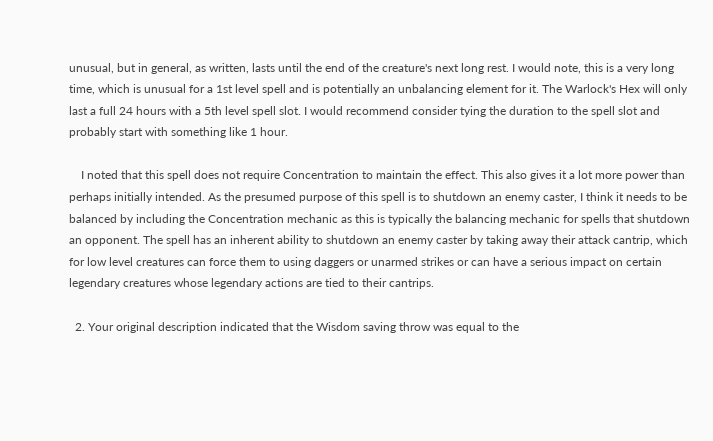unusual, but in general, as written, lasts until the end of the creature's next long rest. I would note, this is a very long time, which is unusual for a 1st level spell and is potentially an unbalancing element for it. The Warlock's Hex will only last a full 24 hours with a 5th level spell slot. I would recommend consider tying the duration to the spell slot and probably start with something like 1 hour.

    I noted that this spell does not require Concentration to maintain the effect. This also gives it a lot more power than perhaps initially intended. As the presumed purpose of this spell is to shutdown an enemy caster, I think it needs to be balanced by including the Concentration mechanic as this is typically the balancing mechanic for spells that shutdown an opponent. The spell has an inherent ability to shutdown an enemy caster by taking away their attack cantrip, which for low level creatures can force them to using daggers or unarmed strikes or can have a serious impact on certain legendary creatures whose legendary actions are tied to their cantrips.

  2. Your original description indicated that the Wisdom saving throw was equal to the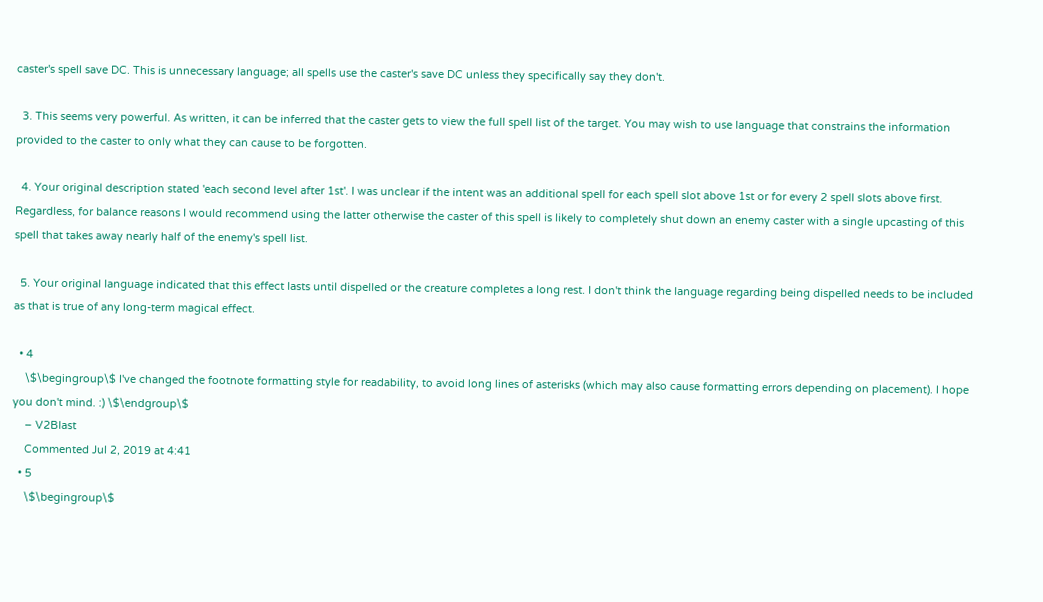caster's spell save DC. This is unnecessary language; all spells use the caster's save DC unless they specifically say they don't.

  3. This seems very powerful. As written, it can be inferred that the caster gets to view the full spell list of the target. You may wish to use language that constrains the information provided to the caster to only what they can cause to be forgotten.

  4. Your original description stated 'each second level after 1st'. I was unclear if the intent was an additional spell for each spell slot above 1st or for every 2 spell slots above first. Regardless, for balance reasons I would recommend using the latter otherwise the caster of this spell is likely to completely shut down an enemy caster with a single upcasting of this spell that takes away nearly half of the enemy's spell list.

  5. Your original language indicated that this effect lasts until dispelled or the creature completes a long rest. I don't think the language regarding being dispelled needs to be included as that is true of any long-term magical effect.

  • 4
    \$\begingroup\$ I've changed the footnote formatting style for readability, to avoid long lines of asterisks (which may also cause formatting errors depending on placement). I hope you don't mind. :) \$\endgroup\$
    – V2Blast
    Commented Jul 2, 2019 at 4:41
  • 5
    \$\begingroup\$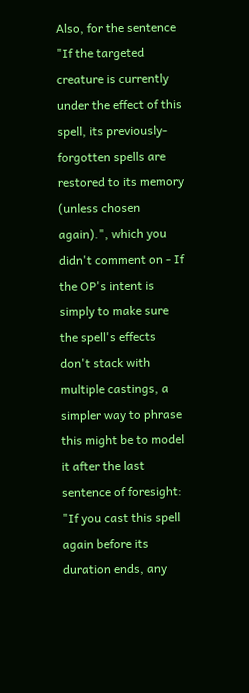Also, for the sentence "If the targeted creature is currently under the effect of this spell, its previously-forgotten spells are restored to its memory (unless chosen again).", which you didn't comment on - If the OP's intent is simply to make sure the spell's effects don't stack with multiple castings, a simpler way to phrase this might be to model it after the last sentence of foresight: "If you cast this spell again before its duration ends, any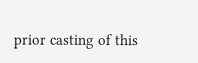prior casting of this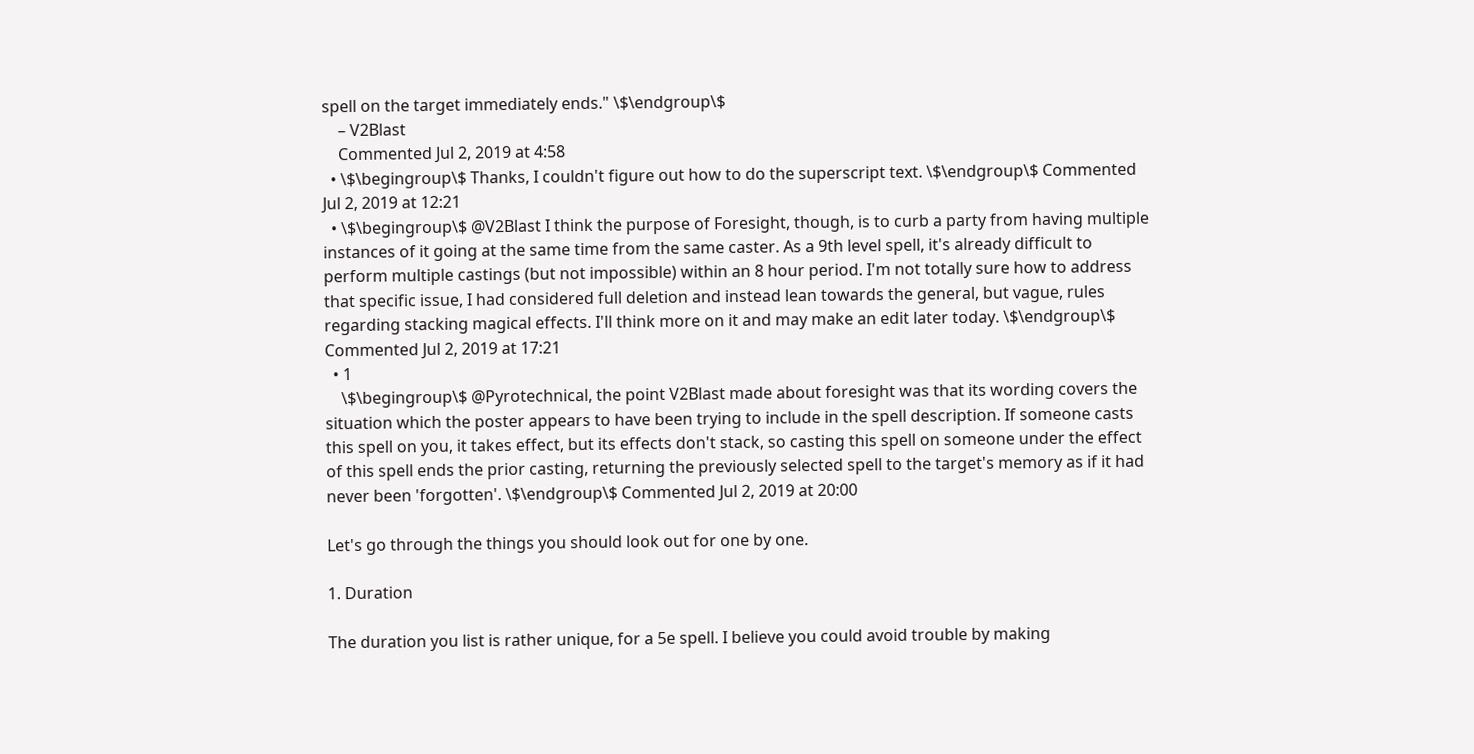spell on the target immediately ends." \$\endgroup\$
    – V2Blast
    Commented Jul 2, 2019 at 4:58
  • \$\begingroup\$ Thanks, I couldn't figure out how to do the superscript text. \$\endgroup\$ Commented Jul 2, 2019 at 12:21
  • \$\begingroup\$ @V2Blast I think the purpose of Foresight, though, is to curb a party from having multiple instances of it going at the same time from the same caster. As a 9th level spell, it's already difficult to perform multiple castings (but not impossible) within an 8 hour period. I'm not totally sure how to address that specific issue, I had considered full deletion and instead lean towards the general, but vague, rules regarding stacking magical effects. I'll think more on it and may make an edit later today. \$\endgroup\$ Commented Jul 2, 2019 at 17:21
  • 1
    \$\begingroup\$ @Pyrotechnical, the point V2Blast made about foresight was that its wording covers the situation which the poster appears to have been trying to include in the spell description. If someone casts this spell on you, it takes effect, but its effects don't stack, so casting this spell on someone under the effect of this spell ends the prior casting, returning the previously selected spell to the target's memory as if it had never been 'forgotten'. \$\endgroup\$ Commented Jul 2, 2019 at 20:00

Let's go through the things you should look out for one by one.

1. Duration

The duration you list is rather unique, for a 5e spell. I believe you could avoid trouble by making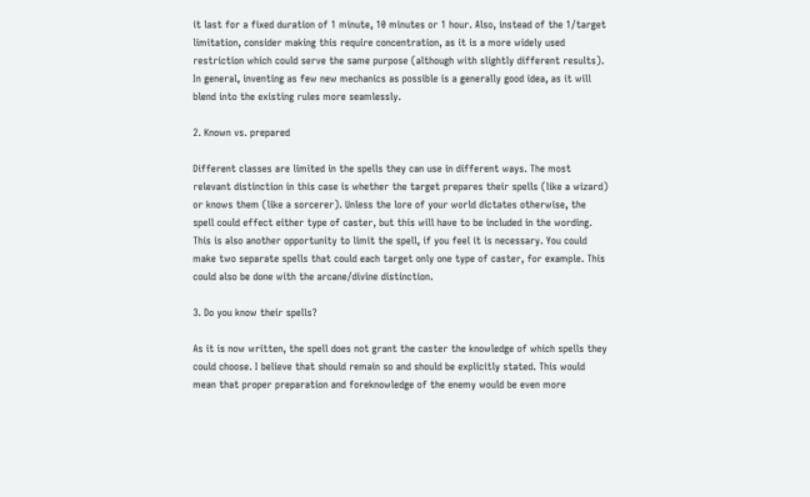it last for a fixed duration of 1 minute, 10 minutes or 1 hour. Also, instead of the 1/target limitation, consider making this require concentration, as it is a more widely used restriction which could serve the same purpose (although with slightly different results). In general, inventing as few new mechanics as possible is a generally good idea, as it will blend into the existing rules more seamlessly.

2. Known vs. prepared

Different classes are limited in the spells they can use in different ways. The most relevant distinction in this case is whether the target prepares their spells (like a wizard) or knows them (like a sorcerer). Unless the lore of your world dictates otherwise, the spell could effect either type of caster, but this will have to be included in the wording. This is also another opportunity to limit the spell, if you feel it is necessary. You could make two separate spells that could each target only one type of caster, for example. This could also be done with the arcane/divine distinction.

3. Do you know their spells?

As it is now written, the spell does not grant the caster the knowledge of which spells they could choose. I believe that should remain so and should be explicitly stated. This would mean that proper preparation and foreknowledge of the enemy would be even more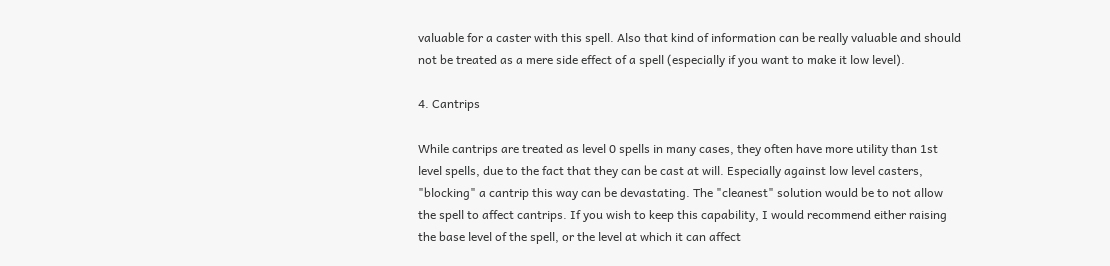valuable for a caster with this spell. Also that kind of information can be really valuable and should not be treated as a mere side effect of a spell (especially if you want to make it low level).

4. Cantrips

While cantrips are treated as level 0 spells in many cases, they often have more utility than 1st level spells, due to the fact that they can be cast at will. Especially against low level casters, "blocking" a cantrip this way can be devastating. The "cleanest" solution would be to not allow the spell to affect cantrips. If you wish to keep this capability, I would recommend either raising the base level of the spell, or the level at which it can affect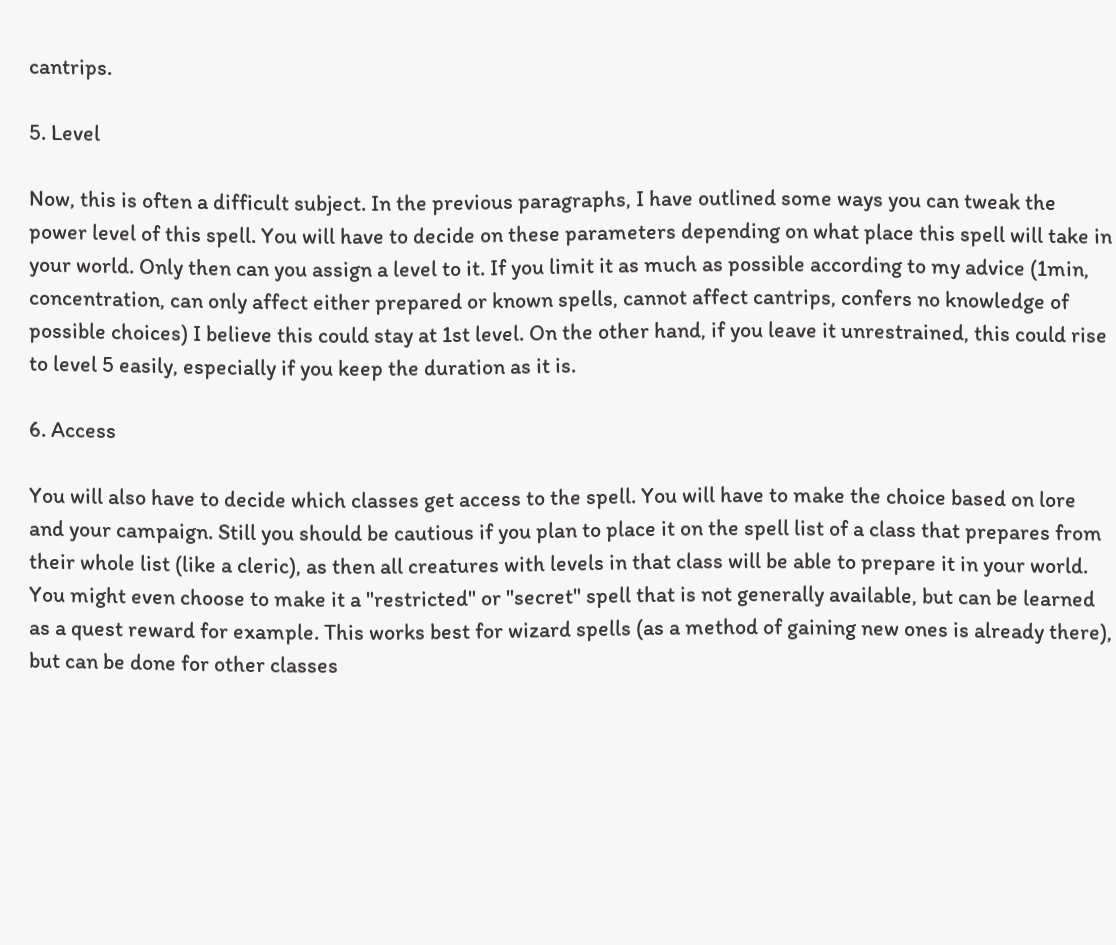cantrips.

5. Level

Now, this is often a difficult subject. In the previous paragraphs, I have outlined some ways you can tweak the power level of this spell. You will have to decide on these parameters depending on what place this spell will take in your world. Only then can you assign a level to it. If you limit it as much as possible according to my advice (1min, concentration, can only affect either prepared or known spells, cannot affect cantrips, confers no knowledge of possible choices) I believe this could stay at 1st level. On the other hand, if you leave it unrestrained, this could rise to level 5 easily, especially if you keep the duration as it is.

6. Access

You will also have to decide which classes get access to the spell. You will have to make the choice based on lore and your campaign. Still you should be cautious if you plan to place it on the spell list of a class that prepares from their whole list (like a cleric), as then all creatures with levels in that class will be able to prepare it in your world. You might even choose to make it a "restricted" or "secret" spell that is not generally available, but can be learned as a quest reward for example. This works best for wizard spells (as a method of gaining new ones is already there), but can be done for other classes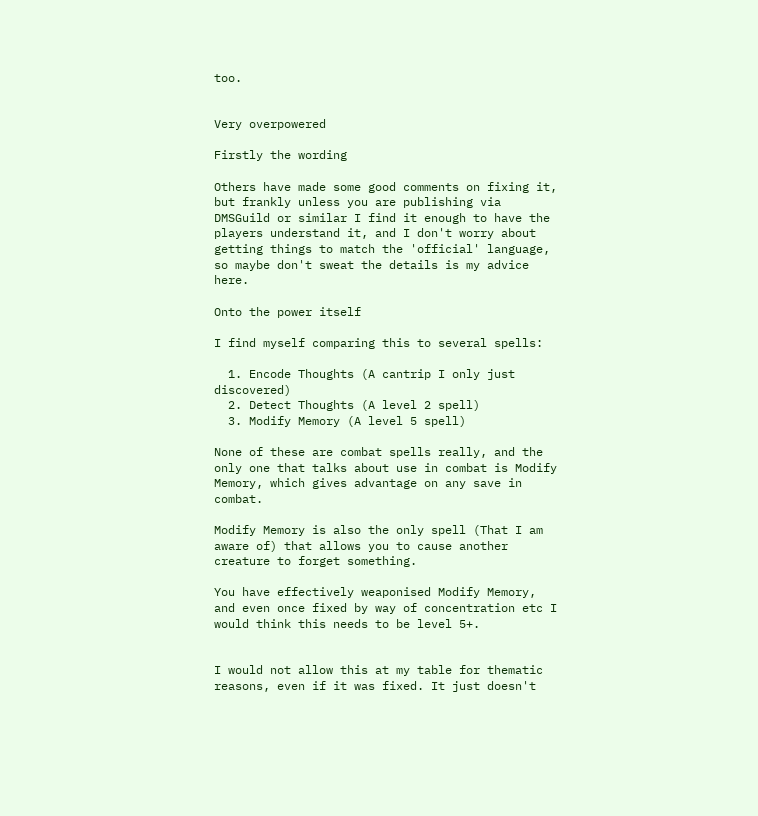too.


Very overpowered

Firstly the wording

Others have made some good comments on fixing it, but frankly unless you are publishing via DMSGuild or similar I find it enough to have the players understand it, and I don't worry about getting things to match the 'official' language, so maybe don't sweat the details is my advice here.

Onto the power itself

I find myself comparing this to several spells:

  1. Encode Thoughts (A cantrip I only just discovered)
  2. Detect Thoughts (A level 2 spell)
  3. Modify Memory (A level 5 spell)

None of these are combat spells really, and the only one that talks about use in combat is Modify Memory, which gives advantage on any save in combat.

Modify Memory is also the only spell (That I am aware of) that allows you to cause another creature to forget something.

You have effectively weaponised Modify Memory, and even once fixed by way of concentration etc I would think this needs to be level 5+.


I would not allow this at my table for thematic reasons, even if it was fixed. It just doesn't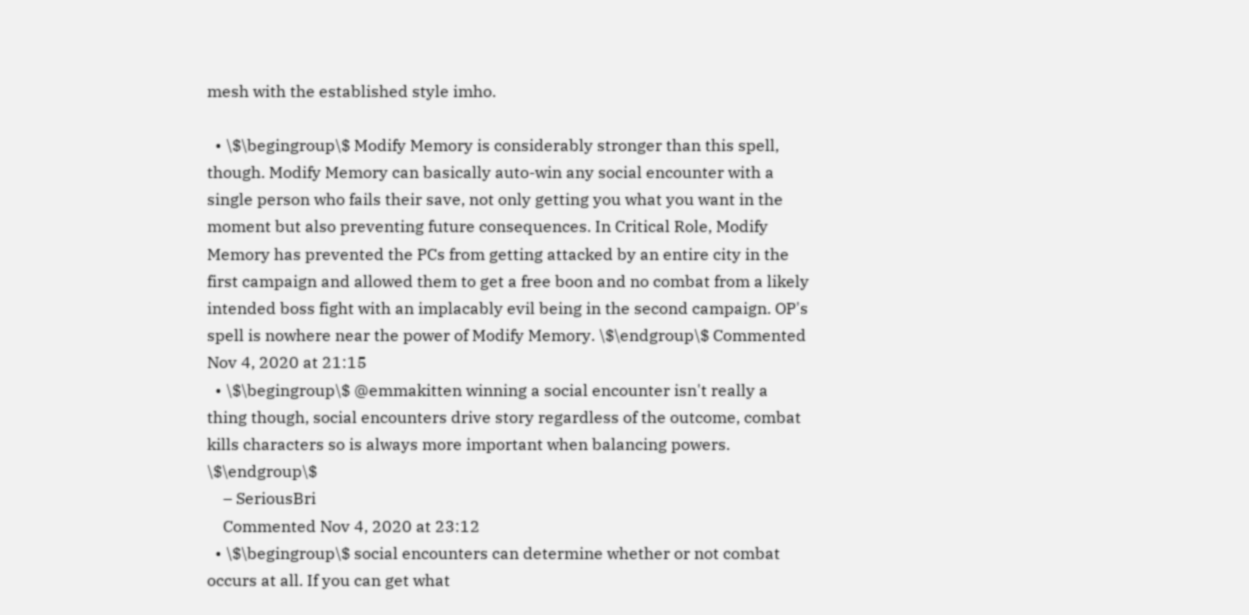mesh with the established style imho.

  • \$\begingroup\$ Modify Memory is considerably stronger than this spell, though. Modify Memory can basically auto-win any social encounter with a single person who fails their save, not only getting you what you want in the moment but also preventing future consequences. In Critical Role, Modify Memory has prevented the PCs from getting attacked by an entire city in the first campaign and allowed them to get a free boon and no combat from a likely intended boss fight with an implacably evil being in the second campaign. OP's spell is nowhere near the power of Modify Memory. \$\endgroup\$ Commented Nov 4, 2020 at 21:15
  • \$\begingroup\$ @emmakitten winning a social encounter isn't really a thing though, social encounters drive story regardless of the outcome, combat kills characters so is always more important when balancing powers. \$\endgroup\$
    – SeriousBri
    Commented Nov 4, 2020 at 23:12
  • \$\begingroup\$ social encounters can determine whether or not combat occurs at all. If you can get what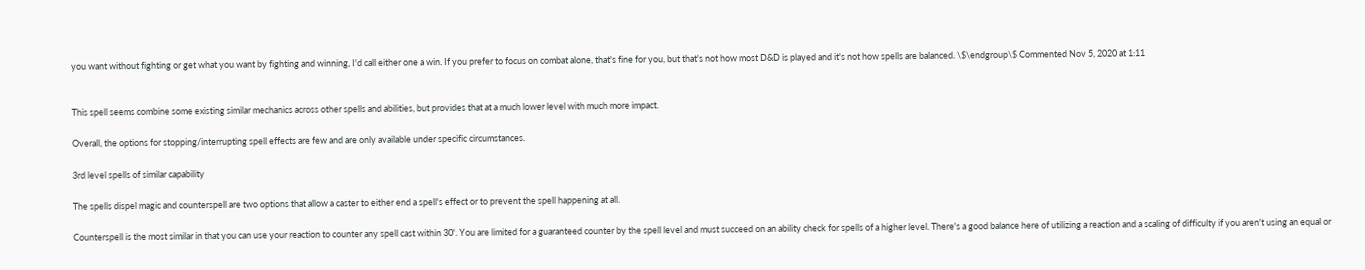you want without fighting or get what you want by fighting and winning, I'd call either one a win. If you prefer to focus on combat alone, that's fine for you, but that's not how most D&D is played and it's not how spells are balanced. \$\endgroup\$ Commented Nov 5, 2020 at 1:11


This spell seems combine some existing similar mechanics across other spells and abilities, but provides that at a much lower level with much more impact.

Overall, the options for stopping/interrupting spell effects are few and are only available under specific circumstances.

3rd level spells of similar capability

The spells dispel magic and counterspell are two options that allow a caster to either end a spell's effect or to prevent the spell happening at all.

Counterspell is the most similar in that you can use your reaction to counter any spell cast within 30'. You are limited for a guaranteed counter by the spell level and must succeed on an ability check for spells of a higher level. There's a good balance here of utilizing a reaction and a scaling of difficulty if you aren't using an equal or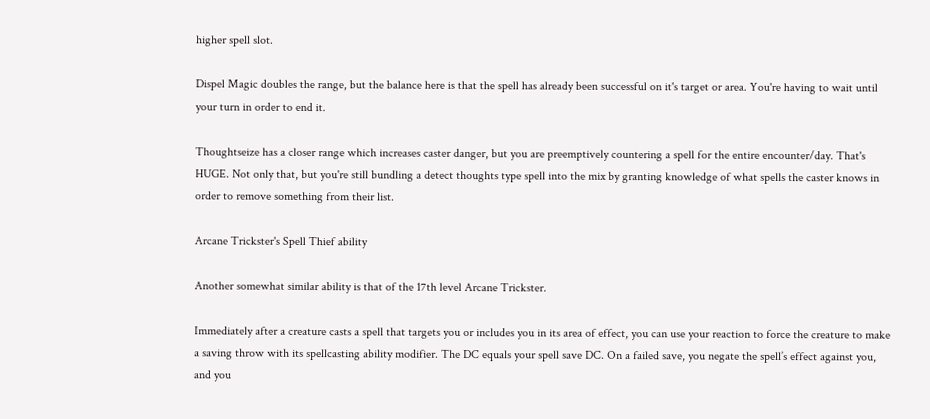higher spell slot.

Dispel Magic doubles the range, but the balance here is that the spell has already been successful on it's target or area. You're having to wait until your turn in order to end it.

Thoughtseize has a closer range which increases caster danger, but you are preemptively countering a spell for the entire encounter/day. That's HUGE. Not only that, but you're still bundling a detect thoughts type spell into the mix by granting knowledge of what spells the caster knows in order to remove something from their list.

Arcane Trickster's Spell Thief ability

Another somewhat similar ability is that of the 17th level Arcane Trickster.

Immediately after a creature casts a spell that targets you or includes you in its area of effect, you can use your reaction to force the creature to make a saving throw with its spellcasting ability modifier. The DC equals your spell save DC. On a failed save, you negate the spell’s effect against you, and you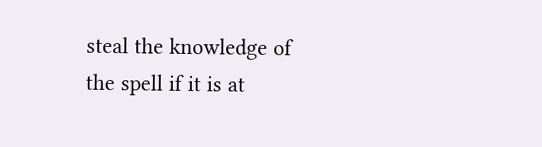steal the knowledge of the spell if it is at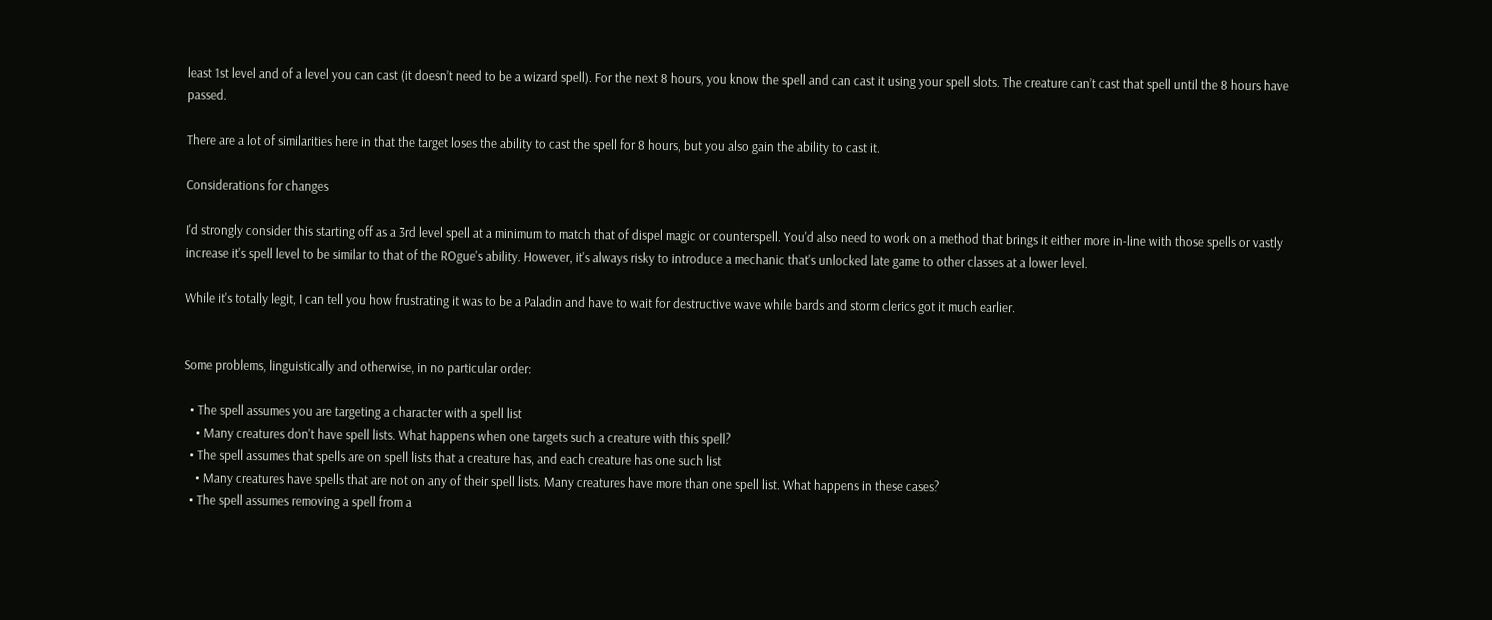least 1st level and of a level you can cast (it doesn’t need to be a wizard spell). For the next 8 hours, you know the spell and can cast it using your spell slots. The creature can’t cast that spell until the 8 hours have passed.

There are a lot of similarities here in that the target loses the ability to cast the spell for 8 hours, but you also gain the ability to cast it.

Considerations for changes

I'd strongly consider this starting off as a 3rd level spell at a minimum to match that of dispel magic or counterspell. You'd also need to work on a method that brings it either more in-line with those spells or vastly increase it's spell level to be similar to that of the ROgue's ability. However, it's always risky to introduce a mechanic that's unlocked late game to other classes at a lower level.

While it's totally legit, I can tell you how frustrating it was to be a Paladin and have to wait for destructive wave while bards and storm clerics got it much earlier.


Some problems, linguistically and otherwise, in no particular order:

  • The spell assumes you are targeting a character with a spell list
    • Many creatures don't have spell lists. What happens when one targets such a creature with this spell?
  • The spell assumes that spells are on spell lists that a creature has, and each creature has one such list
    • Many creatures have spells that are not on any of their spell lists. Many creatures have more than one spell list. What happens in these cases?
  • The spell assumes removing a spell from a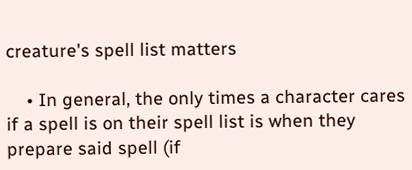creature's spell list matters

    • In general, the only times a character cares if a spell is on their spell list is when they prepare said spell (if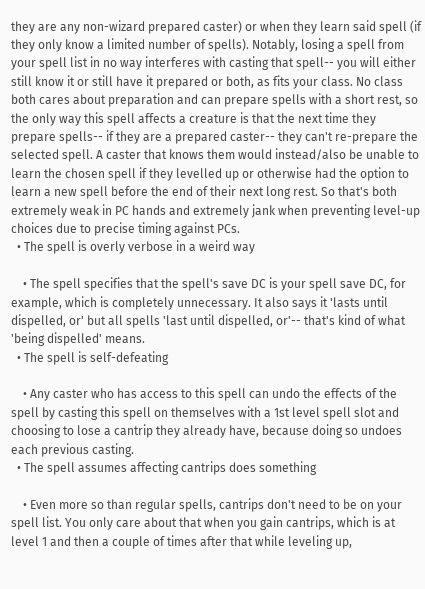they are any non-wizard prepared caster) or when they learn said spell (if they only know a limited number of spells). Notably, losing a spell from your spell list in no way interferes with casting that spell-- you will either still know it or still have it prepared or both, as fits your class. No class both cares about preparation and can prepare spells with a short rest, so the only way this spell affects a creature is that the next time they prepare spells-- if they are a prepared caster-- they can't re-prepare the selected spell. A caster that knows them would instead/also be unable to learn the chosen spell if they levelled up or otherwise had the option to learn a new spell before the end of their next long rest. So that's both extremely weak in PC hands and extremely jank when preventing level-up choices due to precise timing against PCs.
  • The spell is overly verbose in a weird way

    • The spell specifies that the spell's save DC is your spell save DC, for example, which is completely unnecessary. It also says it 'lasts until dispelled, or' but all spells 'last until dispelled, or'-- that's kind of what 'being dispelled' means.
  • The spell is self-defeating

    • Any caster who has access to this spell can undo the effects of the spell by casting this spell on themselves with a 1st level spell slot and choosing to lose a cantrip they already have, because doing so undoes each previous casting.
  • The spell assumes affecting cantrips does something

    • Even more so than regular spells, cantrips don't need to be on your spell list. You only care about that when you gain cantrips, which is at level 1 and then a couple of times after that while leveling up,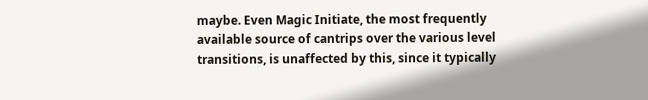maybe. Even Magic Initiate, the most frequently available source of cantrips over the various level transitions, is unaffected by this, since it typically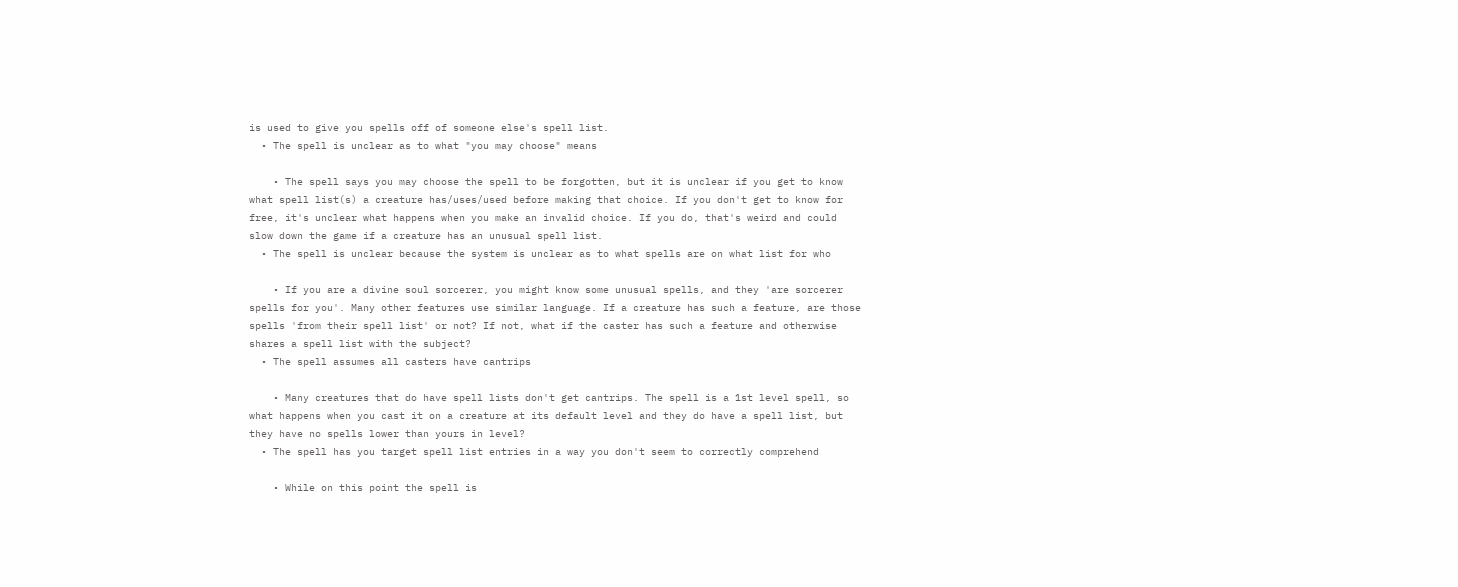is used to give you spells off of someone else's spell list.
  • The spell is unclear as to what "you may choose" means

    • The spell says you may choose the spell to be forgotten, but it is unclear if you get to know what spell list(s) a creature has/uses/used before making that choice. If you don't get to know for free, it's unclear what happens when you make an invalid choice. If you do, that's weird and could slow down the game if a creature has an unusual spell list.
  • The spell is unclear because the system is unclear as to what spells are on what list for who

    • If you are a divine soul sorcerer, you might know some unusual spells, and they 'are sorcerer spells for you'. Many other features use similar language. If a creature has such a feature, are those spells 'from their spell list' or not? If not, what if the caster has such a feature and otherwise shares a spell list with the subject?
  • The spell assumes all casters have cantrips

    • Many creatures that do have spell lists don't get cantrips. The spell is a 1st level spell, so what happens when you cast it on a creature at its default level and they do have a spell list, but they have no spells lower than yours in level?
  • The spell has you target spell list entries in a way you don't seem to correctly comprehend

    • While on this point the spell is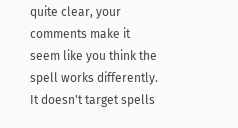quite clear, your comments make it seem like you think the spell works differently. It doesn't target spells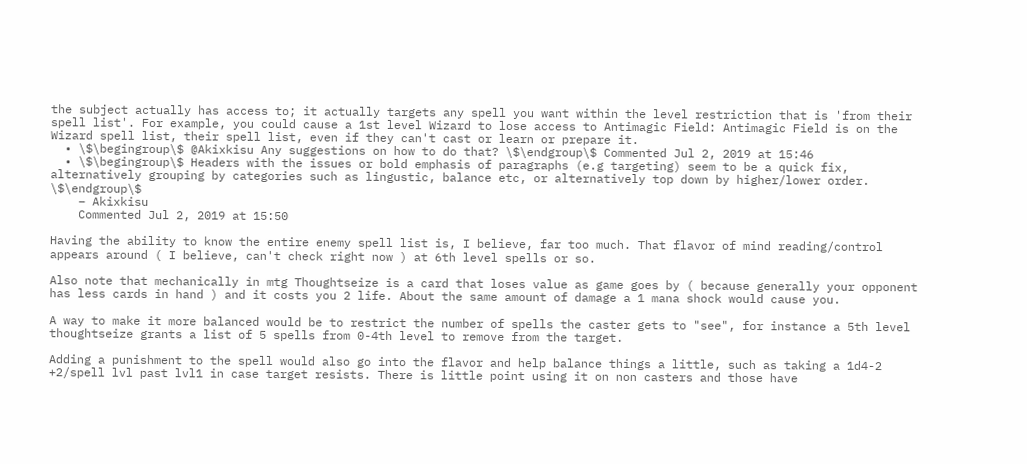the subject actually has access to; it actually targets any spell you want within the level restriction that is 'from their spell list'. For example, you could cause a 1st level Wizard to lose access to Antimagic Field: Antimagic Field is on the Wizard spell list, their spell list, even if they can't cast or learn or prepare it.
  • \$\begingroup\$ @Akixkisu Any suggestions on how to do that? \$\endgroup\$ Commented Jul 2, 2019 at 15:46
  • \$\begingroup\$ Headers with the issues or bold emphasis of paragraphs (e.g targeting) seem to be a quick fix, alternatively grouping by categories such as lingustic, balance etc, or alternatively top down by higher/lower order. \$\endgroup\$
    – Akixkisu
    Commented Jul 2, 2019 at 15:50

Having the ability to know the entire enemy spell list is, I believe, far too much. That flavor of mind reading/control appears around ( I believe, can't check right now ) at 6th level spells or so.

Also note that mechanically in mtg Thoughtseize is a card that loses value as game goes by ( because generally your opponent has less cards in hand ) and it costs you 2 life. About the same amount of damage a 1 mana shock would cause you.

A way to make it more balanced would be to restrict the number of spells the caster gets to "see", for instance a 5th level thoughtseize grants a list of 5 spells from 0-4th level to remove from the target.

Adding a punishment to the spell would also go into the flavor and help balance things a little, such as taking a 1d4-2 +2/spell lvl past lvl1 in case target resists. There is little point using it on non casters and those have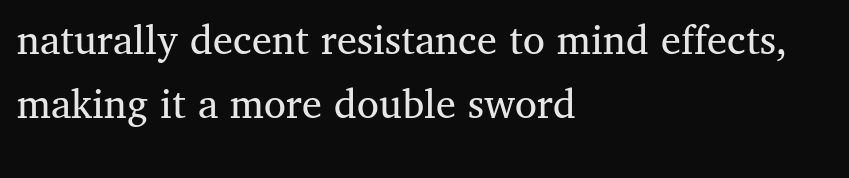naturally decent resistance to mind effects, making it a more double sword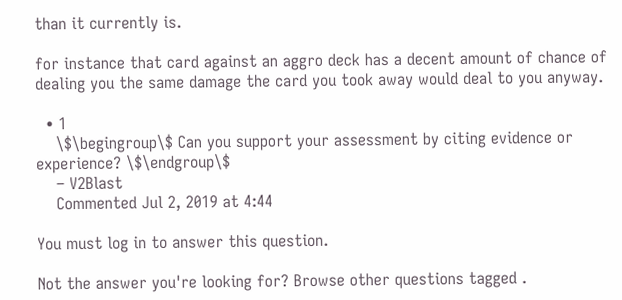than it currently is.

for instance that card against an aggro deck has a decent amount of chance of dealing you the same damage the card you took away would deal to you anyway.

  • 1
    \$\begingroup\$ Can you support your assessment by citing evidence or experience? \$\endgroup\$
    – V2Blast
    Commented Jul 2, 2019 at 4:44

You must log in to answer this question.

Not the answer you're looking for? Browse other questions tagged .